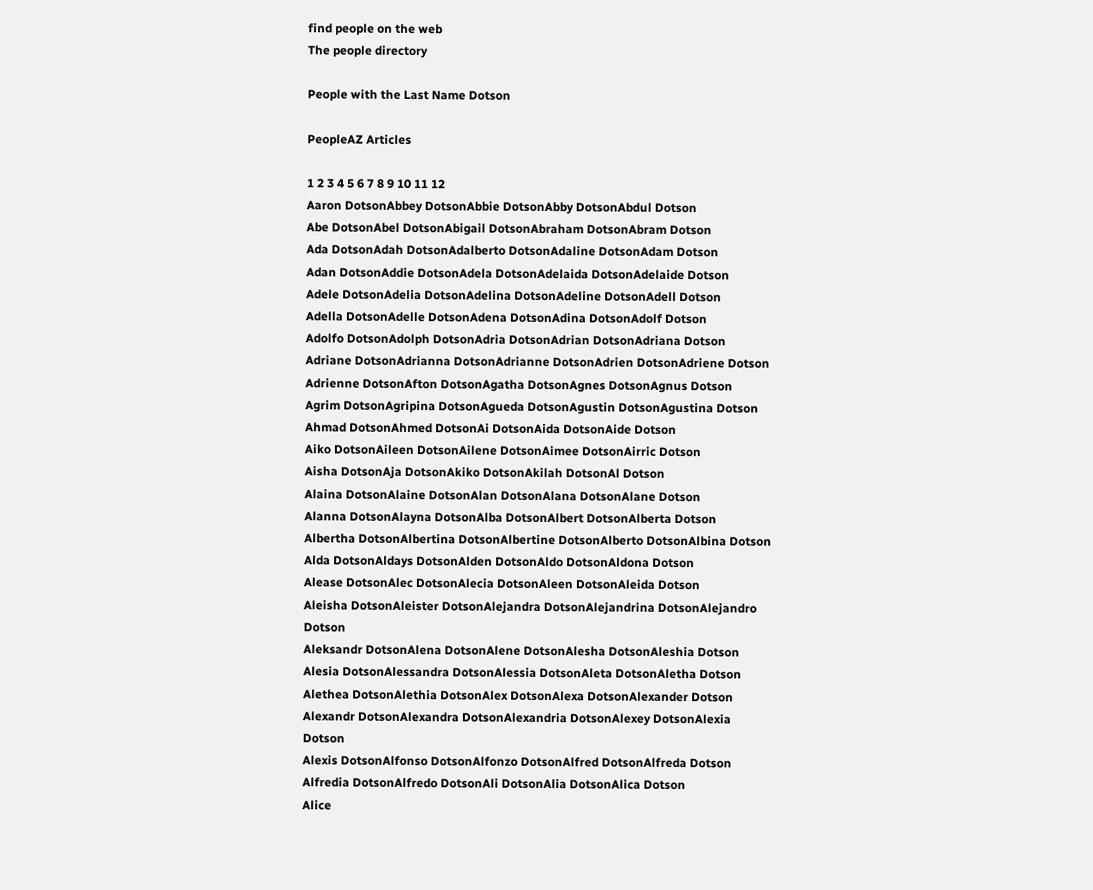find people on the web
The people directory

People with the Last Name Dotson

PeopleAZ Articles

1 2 3 4 5 6 7 8 9 10 11 12
Aaron DotsonAbbey DotsonAbbie DotsonAbby DotsonAbdul Dotson
Abe DotsonAbel DotsonAbigail DotsonAbraham DotsonAbram Dotson
Ada DotsonAdah DotsonAdalberto DotsonAdaline DotsonAdam Dotson
Adan DotsonAddie DotsonAdela DotsonAdelaida DotsonAdelaide Dotson
Adele DotsonAdelia DotsonAdelina DotsonAdeline DotsonAdell Dotson
Adella DotsonAdelle DotsonAdena DotsonAdina DotsonAdolf Dotson
Adolfo DotsonAdolph DotsonAdria DotsonAdrian DotsonAdriana Dotson
Adriane DotsonAdrianna DotsonAdrianne DotsonAdrien DotsonAdriene Dotson
Adrienne DotsonAfton DotsonAgatha DotsonAgnes DotsonAgnus Dotson
Agrim DotsonAgripina DotsonAgueda DotsonAgustin DotsonAgustina Dotson
Ahmad DotsonAhmed DotsonAi DotsonAida DotsonAide Dotson
Aiko DotsonAileen DotsonAilene DotsonAimee DotsonAirric Dotson
Aisha DotsonAja DotsonAkiko DotsonAkilah DotsonAl Dotson
Alaina DotsonAlaine DotsonAlan DotsonAlana DotsonAlane Dotson
Alanna DotsonAlayna DotsonAlba DotsonAlbert DotsonAlberta Dotson
Albertha DotsonAlbertina DotsonAlbertine DotsonAlberto DotsonAlbina Dotson
Alda DotsonAldays DotsonAlden DotsonAldo DotsonAldona Dotson
Alease DotsonAlec DotsonAlecia DotsonAleen DotsonAleida Dotson
Aleisha DotsonAleister DotsonAlejandra DotsonAlejandrina DotsonAlejandro Dotson
Aleksandr DotsonAlena DotsonAlene DotsonAlesha DotsonAleshia Dotson
Alesia DotsonAlessandra DotsonAlessia DotsonAleta DotsonAletha Dotson
Alethea DotsonAlethia DotsonAlex DotsonAlexa DotsonAlexander Dotson
Alexandr DotsonAlexandra DotsonAlexandria DotsonAlexey DotsonAlexia Dotson
Alexis DotsonAlfonso DotsonAlfonzo DotsonAlfred DotsonAlfreda Dotson
Alfredia DotsonAlfredo DotsonAli DotsonAlia DotsonAlica Dotson
Alice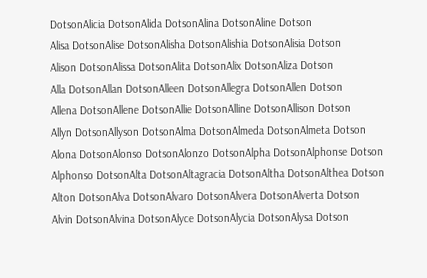DotsonAlicia DotsonAlida DotsonAlina DotsonAline Dotson
Alisa DotsonAlise DotsonAlisha DotsonAlishia DotsonAlisia Dotson
Alison DotsonAlissa DotsonAlita DotsonAlix DotsonAliza Dotson
Alla DotsonAllan DotsonAlleen DotsonAllegra DotsonAllen Dotson
Allena DotsonAllene DotsonAllie DotsonAlline DotsonAllison Dotson
Allyn DotsonAllyson DotsonAlma DotsonAlmeda DotsonAlmeta Dotson
Alona DotsonAlonso DotsonAlonzo DotsonAlpha DotsonAlphonse Dotson
Alphonso DotsonAlta DotsonAltagracia DotsonAltha DotsonAlthea Dotson
Alton DotsonAlva DotsonAlvaro DotsonAlvera DotsonAlverta Dotson
Alvin DotsonAlvina DotsonAlyce DotsonAlycia DotsonAlysa Dotson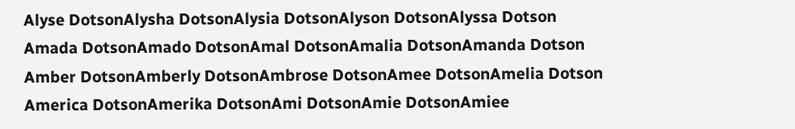Alyse DotsonAlysha DotsonAlysia DotsonAlyson DotsonAlyssa Dotson
Amada DotsonAmado DotsonAmal DotsonAmalia DotsonAmanda Dotson
Amber DotsonAmberly DotsonAmbrose DotsonAmee DotsonAmelia Dotson
America DotsonAmerika DotsonAmi DotsonAmie DotsonAmiee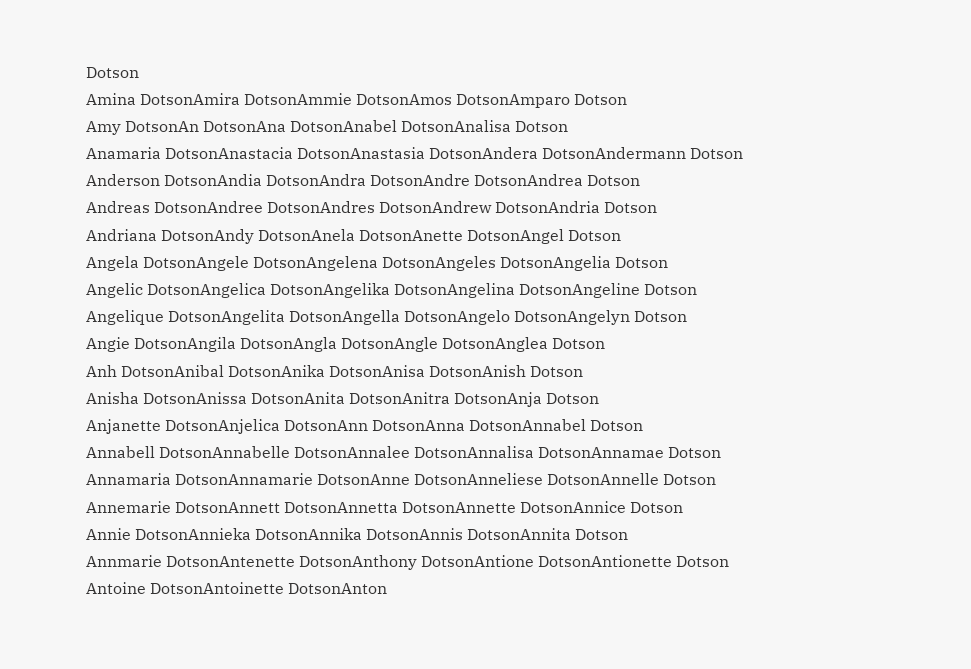Dotson
Amina DotsonAmira DotsonAmmie DotsonAmos DotsonAmparo Dotson
Amy DotsonAn DotsonAna DotsonAnabel DotsonAnalisa Dotson
Anamaria DotsonAnastacia DotsonAnastasia DotsonAndera DotsonAndermann Dotson
Anderson DotsonAndia DotsonAndra DotsonAndre DotsonAndrea Dotson
Andreas DotsonAndree DotsonAndres DotsonAndrew DotsonAndria Dotson
Andriana DotsonAndy DotsonAnela DotsonAnette DotsonAngel Dotson
Angela DotsonAngele DotsonAngelena DotsonAngeles DotsonAngelia Dotson
Angelic DotsonAngelica DotsonAngelika DotsonAngelina DotsonAngeline Dotson
Angelique DotsonAngelita DotsonAngella DotsonAngelo DotsonAngelyn Dotson
Angie DotsonAngila DotsonAngla DotsonAngle DotsonAnglea Dotson
Anh DotsonAnibal DotsonAnika DotsonAnisa DotsonAnish Dotson
Anisha DotsonAnissa DotsonAnita DotsonAnitra DotsonAnja Dotson
Anjanette DotsonAnjelica DotsonAnn DotsonAnna DotsonAnnabel Dotson
Annabell DotsonAnnabelle DotsonAnnalee DotsonAnnalisa DotsonAnnamae Dotson
Annamaria DotsonAnnamarie DotsonAnne DotsonAnneliese DotsonAnnelle Dotson
Annemarie DotsonAnnett DotsonAnnetta DotsonAnnette DotsonAnnice Dotson
Annie DotsonAnnieka DotsonAnnika DotsonAnnis DotsonAnnita Dotson
Annmarie DotsonAntenette DotsonAnthony DotsonAntione DotsonAntionette Dotson
Antoine DotsonAntoinette DotsonAnton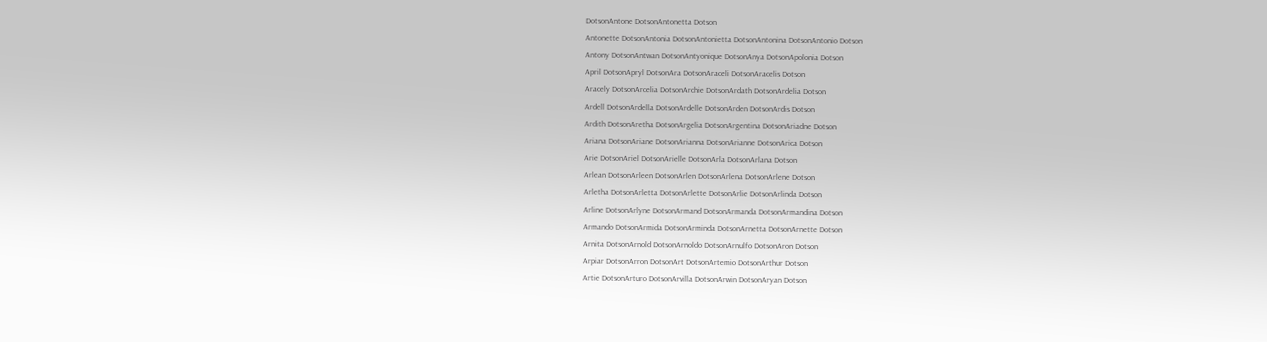DotsonAntone DotsonAntonetta Dotson
Antonette DotsonAntonia DotsonAntonietta DotsonAntonina DotsonAntonio Dotson
Antony DotsonAntwan DotsonAntyonique DotsonAnya DotsonApolonia Dotson
April DotsonApryl DotsonAra DotsonAraceli DotsonAracelis Dotson
Aracely DotsonArcelia DotsonArchie DotsonArdath DotsonArdelia Dotson
Ardell DotsonArdella DotsonArdelle DotsonArden DotsonArdis Dotson
Ardith DotsonAretha DotsonArgelia DotsonArgentina DotsonAriadne Dotson
Ariana DotsonAriane DotsonArianna DotsonArianne DotsonArica Dotson
Arie DotsonAriel DotsonArielle DotsonArla DotsonArlana Dotson
Arlean DotsonArleen DotsonArlen DotsonArlena DotsonArlene Dotson
Arletha DotsonArletta DotsonArlette DotsonArlie DotsonArlinda Dotson
Arline DotsonArlyne DotsonArmand DotsonArmanda DotsonArmandina Dotson
Armando DotsonArmida DotsonArminda DotsonArnetta DotsonArnette Dotson
Arnita DotsonArnold DotsonArnoldo DotsonArnulfo DotsonAron Dotson
Arpiar DotsonArron DotsonArt DotsonArtemio DotsonArthur Dotson
Artie DotsonArturo DotsonArvilla DotsonArwin DotsonAryan Dotson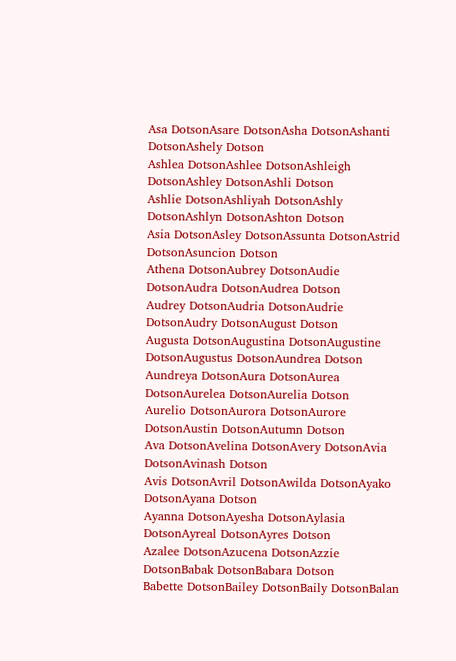Asa DotsonAsare DotsonAsha DotsonAshanti DotsonAshely Dotson
Ashlea DotsonAshlee DotsonAshleigh DotsonAshley DotsonAshli Dotson
Ashlie DotsonAshliyah DotsonAshly DotsonAshlyn DotsonAshton Dotson
Asia DotsonAsley DotsonAssunta DotsonAstrid DotsonAsuncion Dotson
Athena DotsonAubrey DotsonAudie DotsonAudra DotsonAudrea Dotson
Audrey DotsonAudria DotsonAudrie DotsonAudry DotsonAugust Dotson
Augusta DotsonAugustina DotsonAugustine DotsonAugustus DotsonAundrea Dotson
Aundreya DotsonAura DotsonAurea DotsonAurelea DotsonAurelia Dotson
Aurelio DotsonAurora DotsonAurore DotsonAustin DotsonAutumn Dotson
Ava DotsonAvelina DotsonAvery DotsonAvia DotsonAvinash Dotson
Avis DotsonAvril DotsonAwilda DotsonAyako DotsonAyana Dotson
Ayanna DotsonAyesha DotsonAylasia DotsonAyreal DotsonAyres Dotson
Azalee DotsonAzucena DotsonAzzie DotsonBabak DotsonBabara Dotson
Babette DotsonBailey DotsonBaily DotsonBalan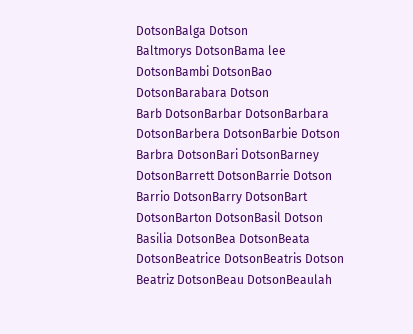DotsonBalga Dotson
Baltmorys DotsonBama lee DotsonBambi DotsonBao DotsonBarabara Dotson
Barb DotsonBarbar DotsonBarbara DotsonBarbera DotsonBarbie Dotson
Barbra DotsonBari DotsonBarney DotsonBarrett DotsonBarrie Dotson
Barrio DotsonBarry DotsonBart DotsonBarton DotsonBasil Dotson
Basilia DotsonBea DotsonBeata DotsonBeatrice DotsonBeatris Dotson
Beatriz DotsonBeau DotsonBeaulah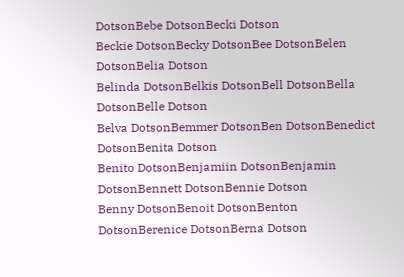DotsonBebe DotsonBecki Dotson
Beckie DotsonBecky DotsonBee DotsonBelen DotsonBelia Dotson
Belinda DotsonBelkis DotsonBell DotsonBella DotsonBelle Dotson
Belva DotsonBemmer DotsonBen DotsonBenedict DotsonBenita Dotson
Benito DotsonBenjamiin DotsonBenjamin DotsonBennett DotsonBennie Dotson
Benny DotsonBenoit DotsonBenton DotsonBerenice DotsonBerna Dotson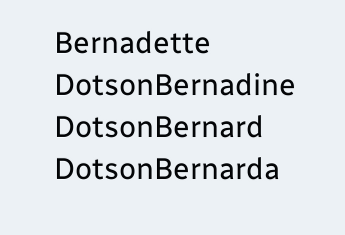Bernadette DotsonBernadine DotsonBernard DotsonBernarda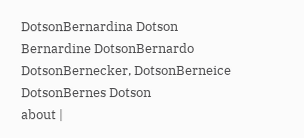DotsonBernardina Dotson
Bernardine DotsonBernardo DotsonBernecker, DotsonBerneice DotsonBernes Dotson
about |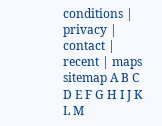conditions | privacy | contact | recent | maps
sitemap A B C D E F G H I J K L M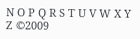N O P Q R S T U V W X Y Z ©2009